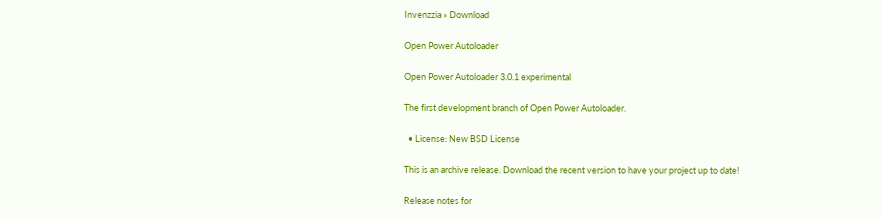Invenzzia » Download

Open Power Autoloader

Open Power Autoloader 3.0.1 experimental

The first development branch of Open Power Autoloader.

  • License: New BSD License

This is an archive release. Download the recent version to have your project up to date!

Release notes for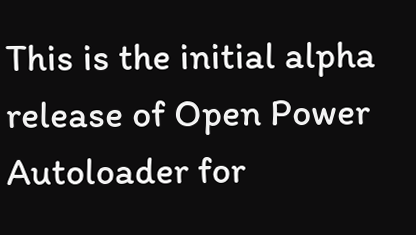This is the initial alpha release of Open Power Autoloader for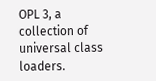OPL 3, a collection of universal class loaders.